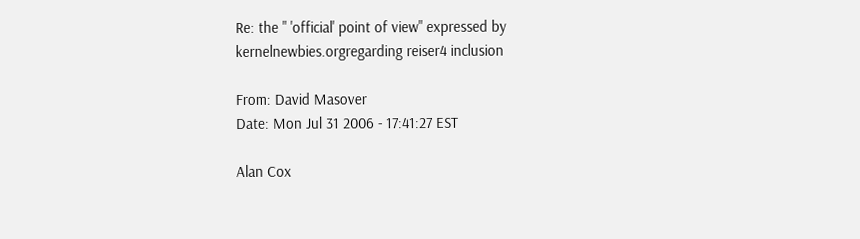Re: the " 'official' point of view" expressed by kernelnewbies.orgregarding reiser4 inclusion

From: David Masover
Date: Mon Jul 31 2006 - 17:41:27 EST

Alan Cox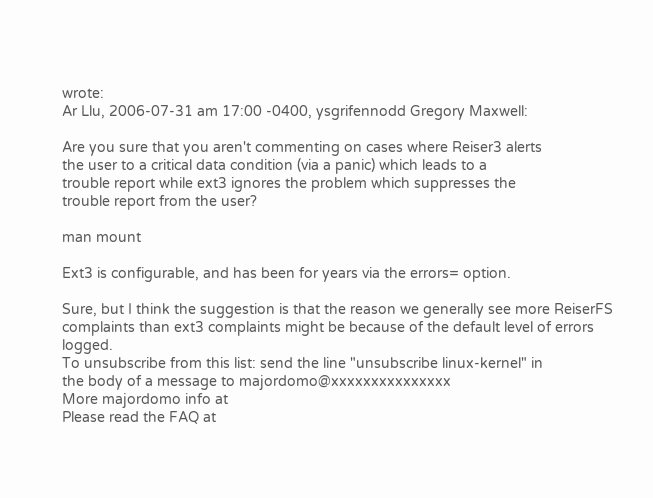wrote:
Ar Llu, 2006-07-31 am 17:00 -0400, ysgrifennodd Gregory Maxwell:

Are you sure that you aren't commenting on cases where Reiser3 alerts
the user to a critical data condition (via a panic) which leads to a
trouble report while ext3 ignores the problem which suppresses the
trouble report from the user?

man mount

Ext3 is configurable, and has been for years via the errors= option.

Sure, but I think the suggestion is that the reason we generally see more ReiserFS complaints than ext3 complaints might be because of the default level of errors logged.
To unsubscribe from this list: send the line "unsubscribe linux-kernel" in
the body of a message to majordomo@xxxxxxxxxxxxxxx
More majordomo info at
Please read the FAQ at